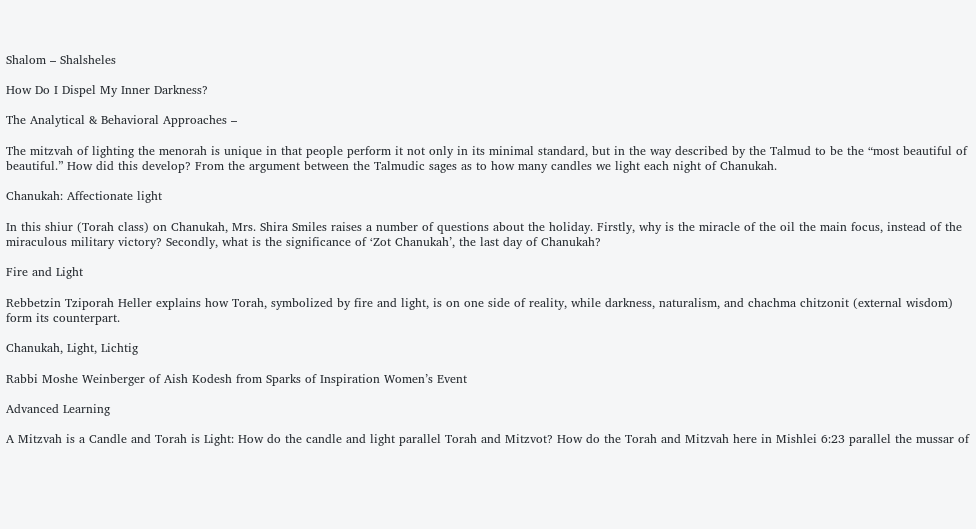Shalom – Shalsheles

How Do I Dispel My Inner Darkness?

The Analytical & Behavioral Approaches –

The mitzvah of lighting the menorah is unique in that people perform it not only in its minimal standard, but in the way described by the Talmud to be the “most beautiful of beautiful.” How did this develop? From the argument between the Talmudic sages as to how many candles we light each night of Chanukah.

Chanukah: Affectionate light

In this shiur (Torah class) on Chanukah, Mrs. Shira Smiles raises a number of questions about the holiday. Firstly, why is the miracle of the oil the main focus, instead of the miraculous military victory? Secondly, what is the significance of ‘Zot Chanukah’, the last day of Chanukah?

Fire and Light

Rebbetzin Tziporah Heller explains how Torah, symbolized by fire and light, is on one side of reality, while darkness, naturalism, and chachma chitzonit (external wisdom) form its counterpart.

Chanukah, Light, Lichtig

Rabbi Moshe Weinberger of Aish Kodesh from Sparks of Inspiration Women’s Event

Advanced Learning

A Mitzvah is a Candle and Torah is Light: How do the candle and light parallel Torah and Mitzvot? How do the Torah and Mitzvah here in Mishlei 6:23 parallel the mussar of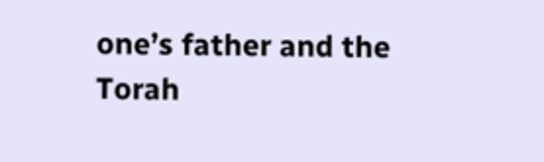one’s father and the Torah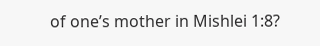of one’s mother in Mishlei 1:8?